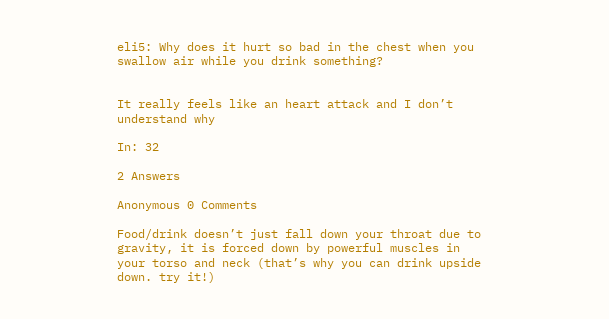eli5: Why does it hurt so bad in the chest when you swallow air while you drink something?


It really feels like an heart attack and I don’t understand why

In: 32

2 Answers

Anonymous 0 Comments

Food/drink doesn’t just fall down your throat due to gravity, it is forced down by powerful muscles in your torso and neck (that’s why you can drink upside down. try it!)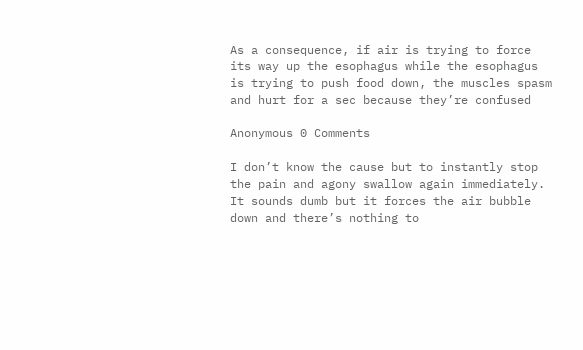As a consequence, if air is trying to force its way up the esophagus while the esophagus is trying to push food down, the muscles spasm and hurt for a sec because they’re confused

Anonymous 0 Comments

I don’t know the cause but to instantly stop the pain and agony swallow again immediately. It sounds dumb but it forces the air bubble down and there’s nothing to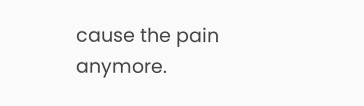cause the pain anymore.